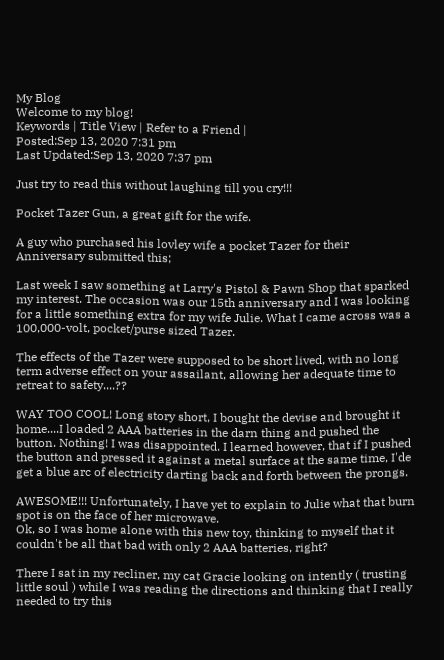My Blog
Welcome to my blog!
Keywords | Title View | Refer to a Friend |
Posted:Sep 13, 2020 7:31 pm
Last Updated:Sep 13, 2020 7:37 pm

Just try to read this without laughing till you cry!!!

Pocket Tazer Gun, a great gift for the wife.

A guy who purchased his lovley wife a pocket Tazer for their Anniversary submitted this;

Last week I saw something at Larry's Pistol & Pawn Shop that sparked my interest. The occasion was our 15th anniversary and I was looking for a little something extra for my wife Julie. What I came across was a 100,000-volt, pocket/purse sized Tazer.

The effects of the Tazer were supposed to be short lived, with no long term adverse effect on your assailant, allowing her adequate time to retreat to safety....??

WAY TOO COOL! Long story short, I bought the devise and brought it home....I loaded 2 AAA batteries in the darn thing and pushed the button. Nothing! I was disappointed. I learned however, that if I pushed the button and pressed it against a metal surface at the same time, I'de get a blue arc of electricity darting back and forth between the prongs.

AWESOME!!! Unfortunately, I have yet to explain to Julie what that burn spot is on the face of her microwave.
Ok, so I was home alone with this new toy, thinking to myself that it couldn't be all that bad with only 2 AAA batteries, right?

There I sat in my recliner, my cat Gracie looking on intently ( trusting little soul ) while I was reading the directions and thinking that I really needed to try this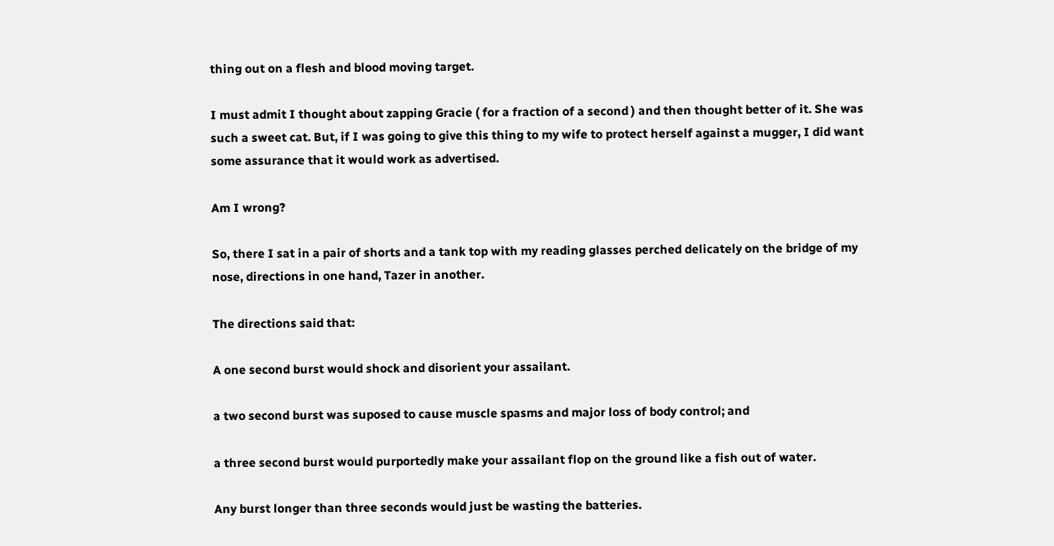thing out on a flesh and blood moving target.

I must admit I thought about zapping Gracie ( for a fraction of a second ) and then thought better of it. She was such a sweet cat. But, if I was going to give this thing to my wife to protect herself against a mugger, I did want some assurance that it would work as advertised.

Am I wrong?

So, there I sat in a pair of shorts and a tank top with my reading glasses perched delicately on the bridge of my nose, directions in one hand, Tazer in another.

The directions said that:

A one second burst would shock and disorient your assailant.

a two second burst was suposed to cause muscle spasms and major loss of body control; and

a three second burst would purportedly make your assailant flop on the ground like a fish out of water.

Any burst longer than three seconds would just be wasting the batteries.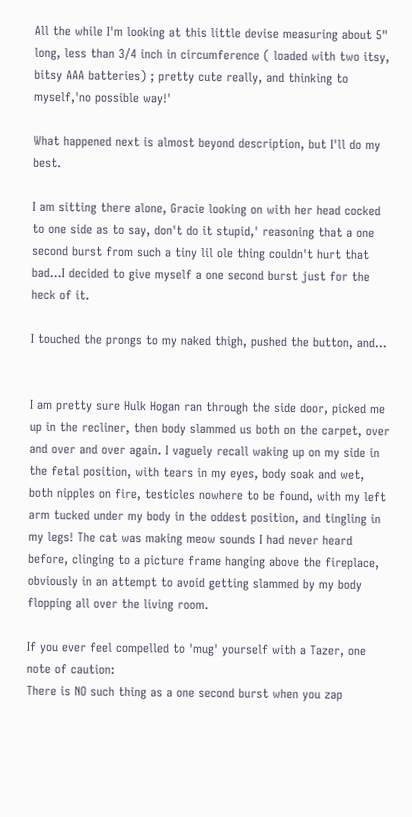All the while I'm looking at this little devise measuring about 5" long, less than 3/4 inch in circumference ( loaded with two itsy, bitsy AAA batteries) ; pretty cute really, and thinking to myself,'no possible way!'

What happened next is almost beyond description, but I'll do my best.

I am sitting there alone, Gracie looking on with her head cocked to one side as to say, don't do it stupid,' reasoning that a one second burst from such a tiny lil ole thing couldn't hurt that bad...I decided to give myself a one second burst just for the heck of it.

I touched the prongs to my naked thigh, pushed the button, and...


I am pretty sure Hulk Hogan ran through the side door, picked me up in the recliner, then body slammed us both on the carpet, over and over and over again. I vaguely recall waking up on my side in the fetal position, with tears in my eyes, body soak and wet, both nipples on fire, testicles nowhere to be found, with my left arm tucked under my body in the oddest position, and tingling in my legs! The cat was making meow sounds I had never heard before, clinging to a picture frame hanging above the fireplace, obviously in an attempt to avoid getting slammed by my body flopping all over the living room.

If you ever feel compelled to 'mug' yourself with a Tazer, one note of caution:
There is NO such thing as a one second burst when you zap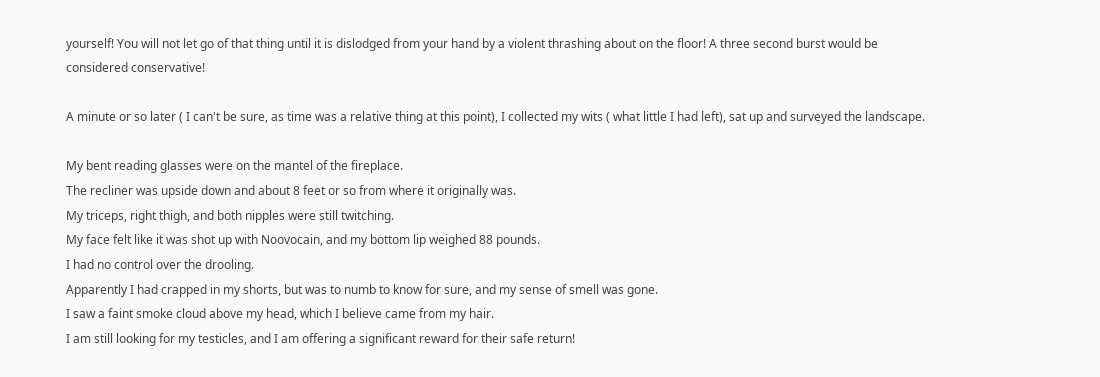yourself! You will not let go of that thing until it is dislodged from your hand by a violent thrashing about on the floor! A three second burst would be considered conservative!

A minute or so later ( I can't be sure, as time was a relative thing at this point), I collected my wits ( what little I had left), sat up and surveyed the landscape.

My bent reading glasses were on the mantel of the fireplace.
The recliner was upside down and about 8 feet or so from where it originally was.
My triceps, right thigh, and both nipples were still twitching.
My face felt like it was shot up with Noovocain, and my bottom lip weighed 88 pounds.
I had no control over the drooling.
Apparently I had crapped in my shorts, but was to numb to know for sure, and my sense of smell was gone.
I saw a faint smoke cloud above my head, which I believe came from my hair.
I am still looking for my testicles, and I am offering a significant reward for their safe return!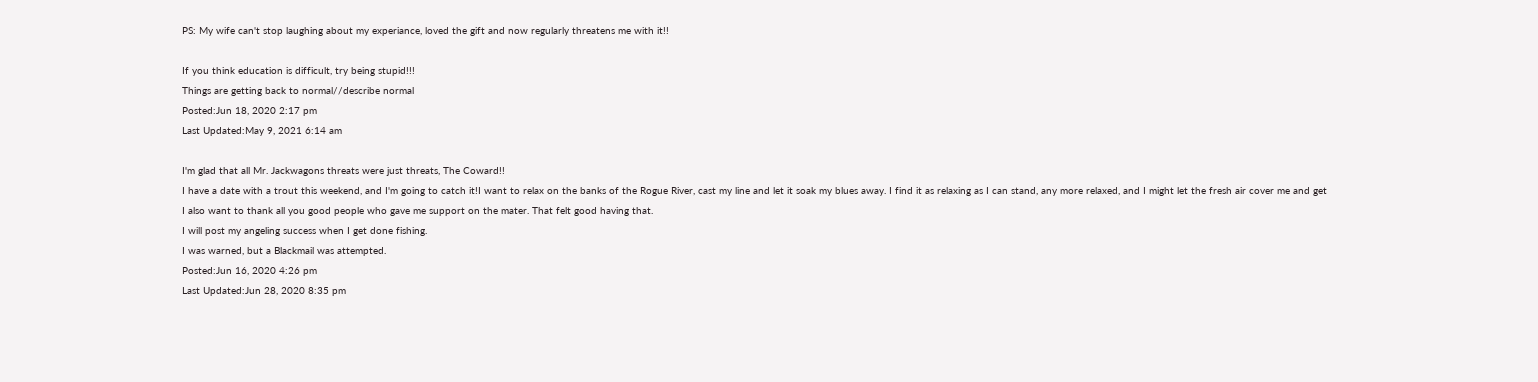PS: My wife can't stop laughing about my experiance, loved the gift and now regularly threatens me with it!!

If you think education is difficult, try being stupid!!!
Things are getting back to normal//describe normal
Posted:Jun 18, 2020 2:17 pm
Last Updated:May 9, 2021 6:14 am

I'm glad that all Mr. Jackwagons threats were just threats, The Coward!!
I have a date with a trout this weekend, and I'm going to catch it!I want to relax on the banks of the Rogue River, cast my line and let it soak my blues away. I find it as relaxing as I can stand, any more relaxed, and I might let the fresh air cover me and get
I also want to thank all you good people who gave me support on the mater. That felt good having that.
I will post my angeling success when I get done fishing.
I was warned, but a Blackmail was attempted.
Posted:Jun 16, 2020 4:26 pm
Last Updated:Jun 28, 2020 8:35 pm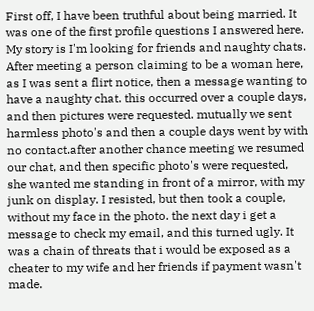First off, I have been truthful about being married. It was one of the first profile questions I answered here. My story is I'm looking for friends and naughty chats. After meeting a person claiming to be a woman here, as I was sent a flirt notice, then a message wanting to have a naughty chat. this occurred over a couple days, and then pictures were requested. mutually we sent harmless photo's and then a couple days went by with no contact.after another chance meeting we resumed our chat, and then specific photo's were requested, she wanted me standing in front of a mirror, with my junk on display. I resisted, but then took a couple, without my face in the photo. the next day i get a message to check my email, and this turned ugly. It was a chain of threats that i would be exposed as a cheater to my wife and her friends if payment wasn't made.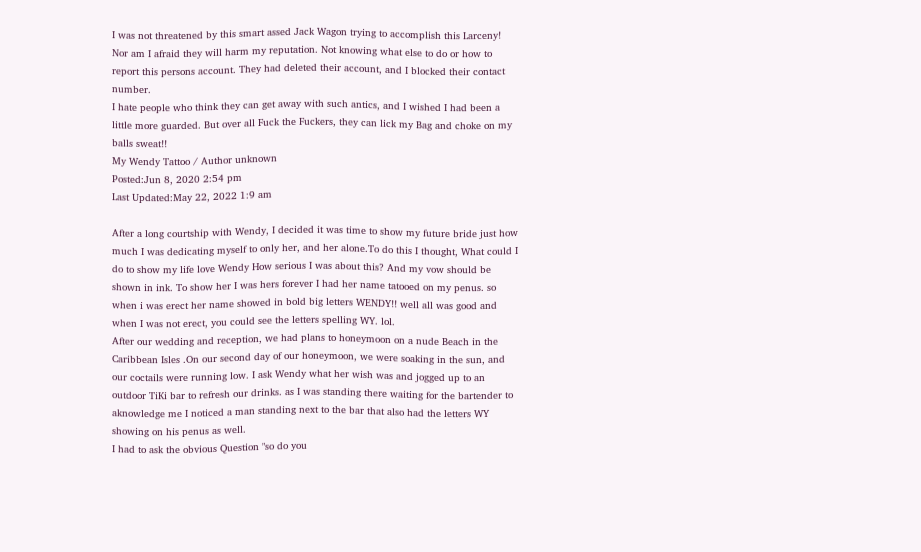I was not threatened by this smart assed Jack Wagon trying to accomplish this Larceny! Nor am I afraid they will harm my reputation. Not knowing what else to do or how to report this persons account. They had deleted their account, and I blocked their contact number.
I hate people who think they can get away with such antics, and I wished I had been a little more guarded. But over all Fuck the Fuckers, they can lick my Bag and choke on my balls sweat!!
My Wendy Tattoo / Author unknown
Posted:Jun 8, 2020 2:54 pm
Last Updated:May 22, 2022 1:9 am

After a long courtship with Wendy, I decided it was time to show my future bride just how much I was dedicating myself to only her, and her alone.To do this I thought, What could I do to show my life love Wendy How serious I was about this? And my vow should be shown in ink. To show her I was hers forever I had her name tatooed on my penus. so when i was erect her name showed in bold big letters WENDY!! well all was good and when I was not erect, you could see the letters spelling WY. lol.
After our wedding and reception, we had plans to honeymoon on a nude Beach in the Caribbean Isles .On our second day of our honeymoon, we were soaking in the sun, and our coctails were running low. I ask Wendy what her wish was and jogged up to an outdoor TiKi bar to refresh our drinks. as I was standing there waiting for the bartender to aknowledge me I noticed a man standing next to the bar that also had the letters WY showing on his penus as well.
I had to ask the obvious Question "so do you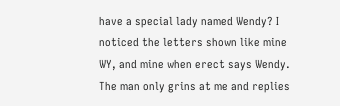have a special lady named Wendy? I noticed the letters shown like mine WY, and mine when erect says Wendy.
The man only grins at me and replies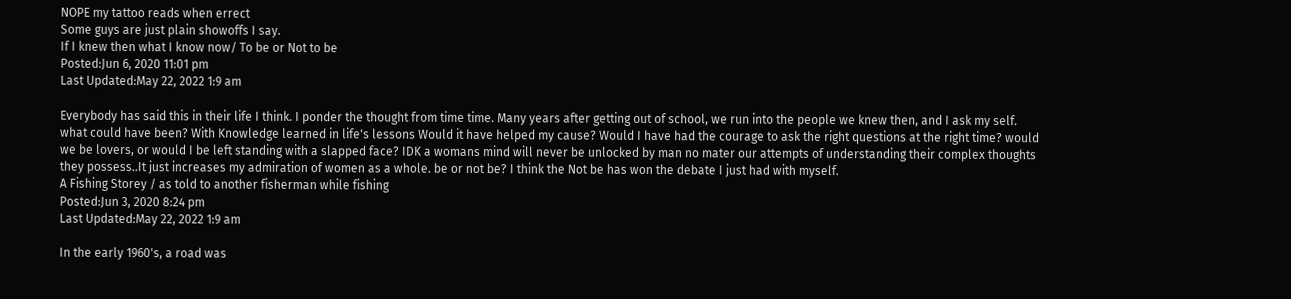NOPE my tattoo reads when errect
Some guys are just plain showoffs I say.
If I knew then what I know now/ To be or Not to be
Posted:Jun 6, 2020 11:01 pm
Last Updated:May 22, 2022 1:9 am

Everybody has said this in their life I think. I ponder the thought from time time. Many years after getting out of school, we run into the people we knew then, and I ask my self. what could have been? With Knowledge learned in life's lessons Would it have helped my cause? Would I have had the courage to ask the right questions at the right time? would we be lovers, or would I be left standing with a slapped face? IDK a womans mind will never be unlocked by man no mater our attempts of understanding their complex thoughts they possess..It just increases my admiration of women as a whole. be or not be? I think the Not be has won the debate I just had with myself.
A Fishing Storey / as told to another fisherman while fishing
Posted:Jun 3, 2020 8:24 pm
Last Updated:May 22, 2022 1:9 am

In the early 1960's, a road was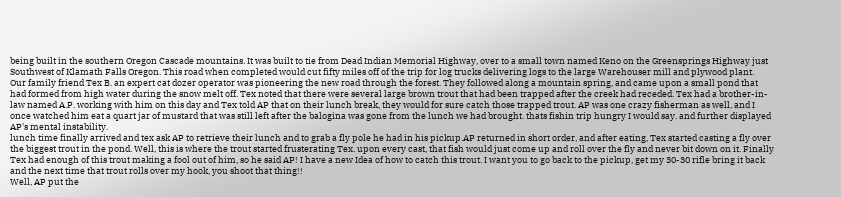being built in the southern Oregon Cascade mountains. It was built to tie from Dead Indian Memorial Highway, over to a small town named Keno on the Greensprings Highway just Southwest of Klamath Falls Oregon. This road when completed would cut fifty miles off of the trip for log trucks delivering logs to the large Warehouser mill and plywood plant.
Our family friend Tex B. an expert cat dozer operator was pioneering the new road through the forest. They followed along a mountain spring, and came upon a small pond that had formed from high water during the snow melt off. Tex noted that there were several large brown trout that had been trapped after the creek had receded. Tex had a brother-in-law named A.P. working with him on this day and Tex told AP that on their lunch break, they would for sure catch those trapped trout. AP was one crazy fisherman as well, and I once watched him eat a quart jar of mustard that was still left after the balogina was gone from the lunch we had brought. thats fishin trip hungry I would say. and further displayed AP's mental instability.
lunch time finally arrived and tex ask AP to retrieve their lunch and to grab a fly pole he had in his pickup.AP returned in short order, and after eating, Tex started casting a fly over the biggest trout in the pond. Well, this is where the trout started frusterating Tex. upon every cast, that fish would just come up and roll over the fly and never bit down on it. Finally Tex had enough of this trout making a fool out of him, so he said AP! I have a new Idea of how to catch this trout. I want you to go back to the pickup, get my 30-30 rifle bring it back and the next time that trout rolls over my hook, you shoot that thing!!
Well, AP put the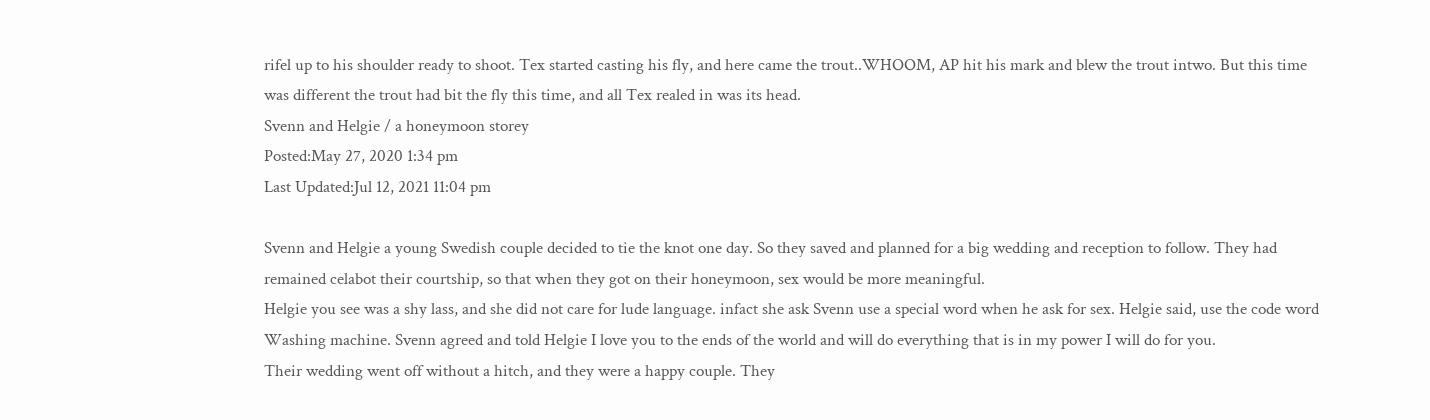rifel up to his shoulder ready to shoot. Tex started casting his fly, and here came the trout..WHOOM, AP hit his mark and blew the trout intwo. But this time was different the trout had bit the fly this time, and all Tex realed in was its head.
Svenn and Helgie / a honeymoon storey
Posted:May 27, 2020 1:34 pm
Last Updated:Jul 12, 2021 11:04 pm

Svenn and Helgie a young Swedish couple decided to tie the knot one day. So they saved and planned for a big wedding and reception to follow. They had remained celabot their courtship, so that when they got on their honeymoon, sex would be more meaningful.
Helgie you see was a shy lass, and she did not care for lude language. infact she ask Svenn use a special word when he ask for sex. Helgie said, use the code word Washing machine. Svenn agreed and told Helgie I love you to the ends of the world and will do everything that is in my power I will do for you.
Their wedding went off without a hitch, and they were a happy couple. They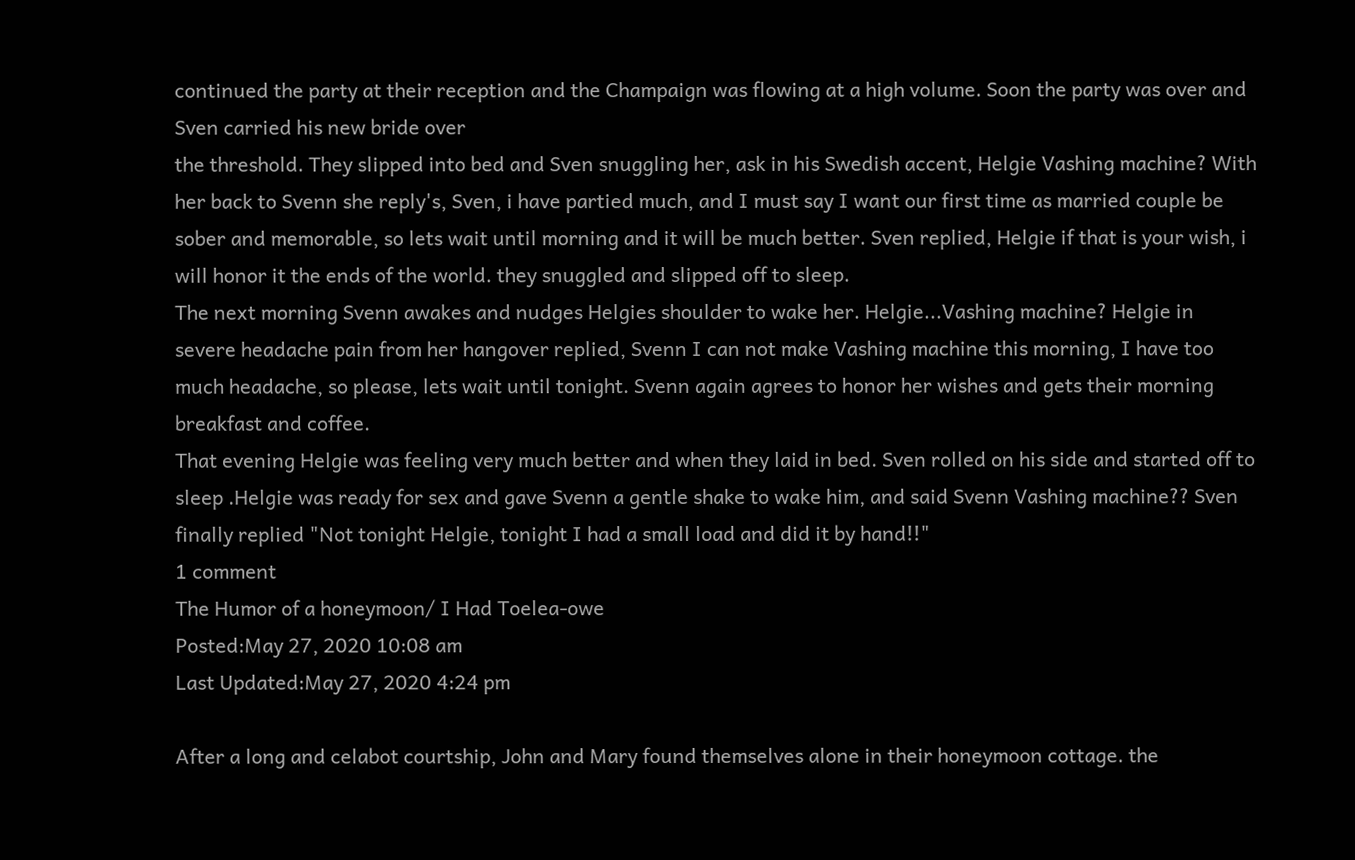continued the party at their reception and the Champaign was flowing at a high volume. Soon the party was over and Sven carried his new bride over
the threshold. They slipped into bed and Sven snuggling her, ask in his Swedish accent, Helgie Vashing machine? With her back to Svenn she reply's, Sven, i have partied much, and I must say I want our first time as married couple be sober and memorable, so lets wait until morning and it will be much better. Sven replied, Helgie if that is your wish, i will honor it the ends of the world. they snuggled and slipped off to sleep.
The next morning Svenn awakes and nudges Helgies shoulder to wake her. Helgie...Vashing machine? Helgie in severe headache pain from her hangover replied, Svenn I can not make Vashing machine this morning, I have too much headache, so please, lets wait until tonight. Svenn again agrees to honor her wishes and gets their morning breakfast and coffee.
That evening Helgie was feeling very much better and when they laid in bed. Sven rolled on his side and started off to sleep .Helgie was ready for sex and gave Svenn a gentle shake to wake him, and said Svenn Vashing machine?? Sven finally replied "Not tonight Helgie, tonight I had a small load and did it by hand!!"
1 comment
The Humor of a honeymoon/ I Had Toelea-owe
Posted:May 27, 2020 10:08 am
Last Updated:May 27, 2020 4:24 pm

After a long and celabot courtship, John and Mary found themselves alone in their honeymoon cottage. the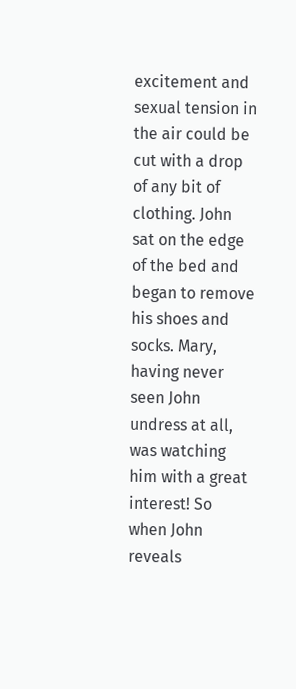excitement and sexual tension in the air could be cut with a drop of any bit of clothing. John sat on the edge of the bed and began to remove his shoes and socks. Mary, having never seen John undress at all, was watching him with a great interest! So when John reveals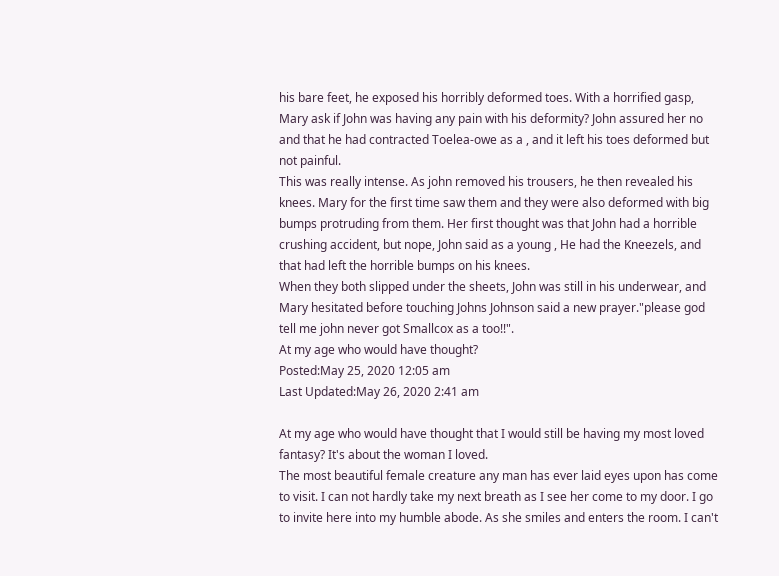his bare feet, he exposed his horribly deformed toes. With a horrified gasp, Mary ask if John was having any pain with his deformity? John assured her no and that he had contracted Toelea-owe as a , and it left his toes deformed but not painful.
This was really intense. As john removed his trousers, he then revealed his knees. Mary for the first time saw them and they were also deformed with big bumps protruding from them. Her first thought was that John had a horrible crushing accident, but nope, John said as a young , He had the Kneezels, and that had left the horrible bumps on his knees.
When they both slipped under the sheets, John was still in his underwear, and Mary hesitated before touching Johns Johnson said a new prayer."please god tell me john never got Smallcox as a too!!".
At my age who would have thought?
Posted:May 25, 2020 12:05 am
Last Updated:May 26, 2020 2:41 am

At my age who would have thought that I would still be having my most loved fantasy? It's about the woman I loved.
The most beautiful female creature any man has ever laid eyes upon has come to visit. I can not hardly take my next breath as I see her come to my door. I go to invite here into my humble abode. As she smiles and enters the room. I can't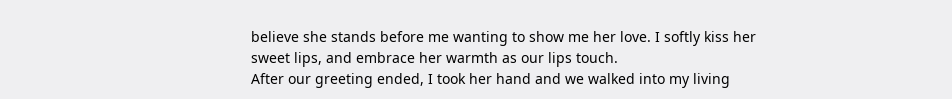believe she stands before me wanting to show me her love. I softly kiss her sweet lips, and embrace her warmth as our lips touch.
After our greeting ended, I took her hand and we walked into my living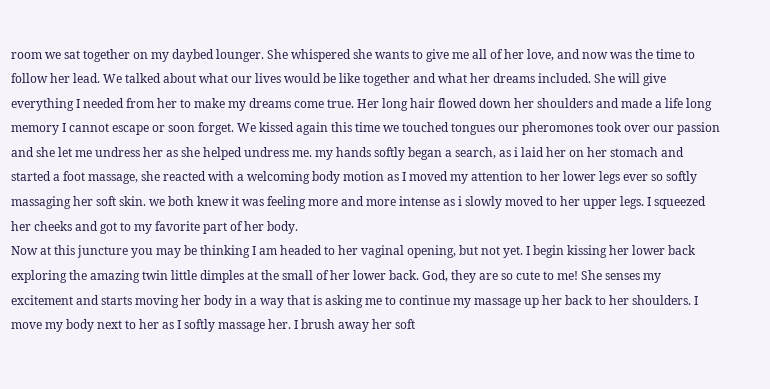room we sat together on my daybed lounger. She whispered she wants to give me all of her love, and now was the time to follow her lead. We talked about what our lives would be like together and what her dreams included. She will give everything I needed from her to make my dreams come true. Her long hair flowed down her shoulders and made a life long memory I cannot escape or soon forget. We kissed again this time we touched tongues our pheromones took over our passion and she let me undress her as she helped undress me. my hands softly began a search, as i laid her on her stomach and started a foot massage, she reacted with a welcoming body motion as I moved my attention to her lower legs ever so softly massaging her soft skin. we both knew it was feeling more and more intense as i slowly moved to her upper legs. I squeezed her cheeks and got to my favorite part of her body.
Now at this juncture you may be thinking I am headed to her vaginal opening, but not yet. I begin kissing her lower back exploring the amazing twin little dimples at the small of her lower back. God, they are so cute to me! She senses my excitement and starts moving her body in a way that is asking me to continue my massage up her back to her shoulders. I move my body next to her as I softly massage her. I brush away her soft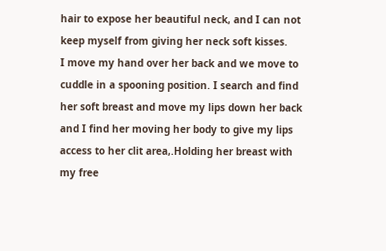hair to expose her beautiful neck, and I can not keep myself from giving her neck soft kisses.
I move my hand over her back and we move to cuddle in a spooning position. I search and find her soft breast and move my lips down her back and I find her moving her body to give my lips access to her clit area,.Holding her breast with my free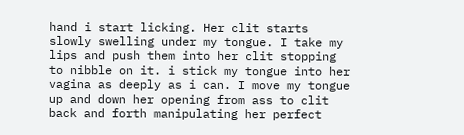hand i start licking. Her clit starts slowly swelling under my tongue. I take my lips and push them into her clit stopping to nibble on it. i stick my tongue into her vagina as deeply as i can. I move my tongue up and down her opening from ass to clit back and forth manipulating her perfect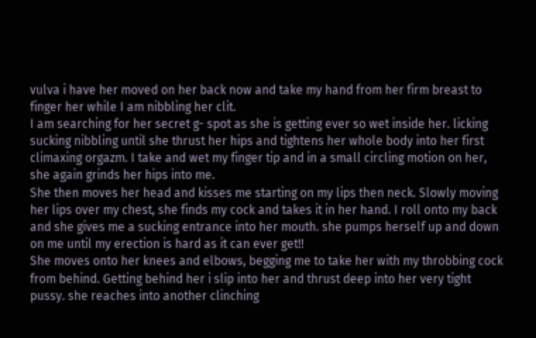vulva i have her moved on her back now and take my hand from her firm breast to finger her while I am nibbling her clit.
I am searching for her secret g- spot as she is getting ever so wet inside her. licking sucking nibbling until she thrust her hips and tightens her whole body into her first climaxing orgazm. I take and wet my finger tip and in a small circling motion on her, she again grinds her hips into me.
She then moves her head and kisses me starting on my lips then neck. Slowly moving her lips over my chest, she finds my cock and takes it in her hand. I roll onto my back and she gives me a sucking entrance into her mouth. she pumps herself up and down on me until my erection is hard as it can ever get!!
She moves onto her knees and elbows, begging me to take her with my throbbing cock from behind. Getting behind her i slip into her and thrust deep into her very tight pussy. she reaches into another clinching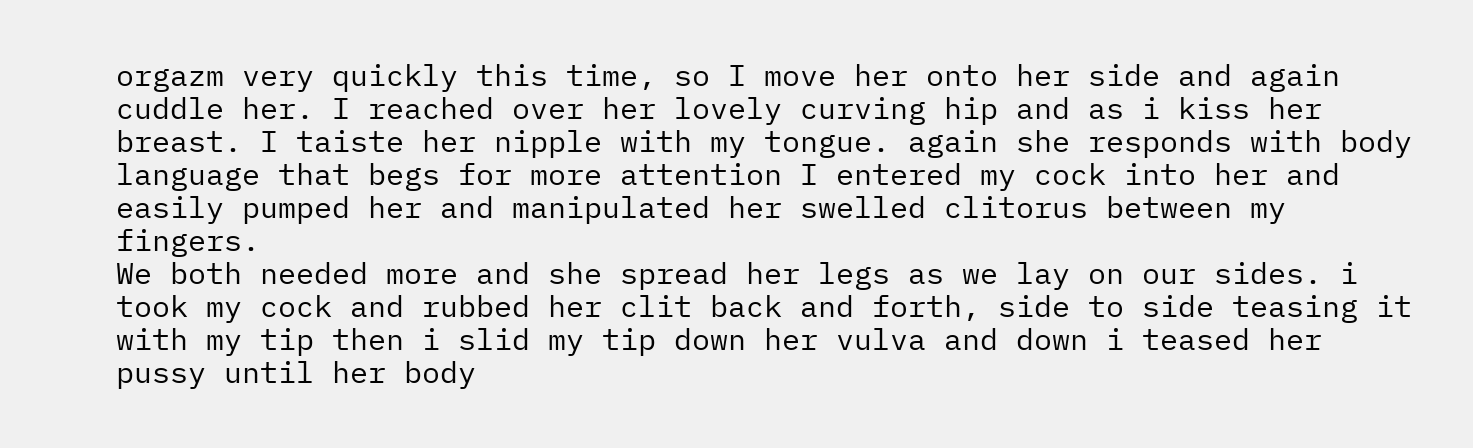orgazm very quickly this time, so I move her onto her side and again cuddle her. I reached over her lovely curving hip and as i kiss her breast. I taiste her nipple with my tongue. again she responds with body language that begs for more attention I entered my cock into her and easily pumped her and manipulated her swelled clitorus between my fingers.
We both needed more and she spread her legs as we lay on our sides. i took my cock and rubbed her clit back and forth, side to side teasing it with my tip then i slid my tip down her vulva and down i teased her pussy until her body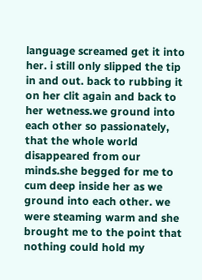language screamed get it into her. i still only slipped the tip in and out. back to rubbing it on her clit again and back to her wetness.we ground into each other so passionately, that the whole world disappeared from our minds.she begged for me to cum deep inside her as we ground into each other. we were steaming warm and she brought me to the point that nothing could hold my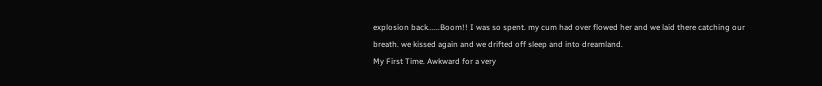explosion back......Boom!! I was so spent. my cum had over flowed her and we laid there catching our breath. we kissed again and we drifted off sleep and into dreamland.
My First Time. Awkward for a very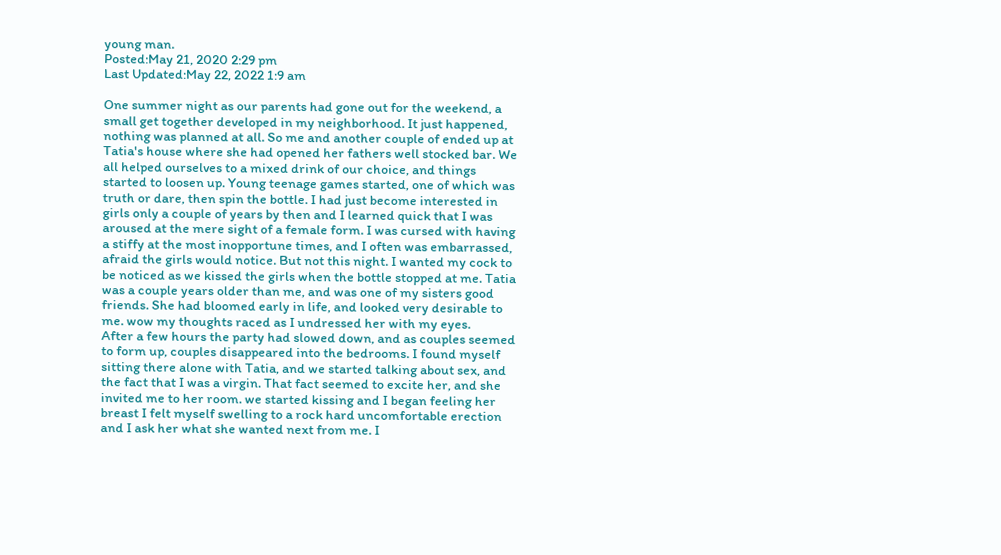young man.
Posted:May 21, 2020 2:29 pm
Last Updated:May 22, 2022 1:9 am

One summer night as our parents had gone out for the weekend, a small get together developed in my neighborhood. It just happened, nothing was planned at all. So me and another couple of ended up at Tatia's house where she had opened her fathers well stocked bar. We all helped ourselves to a mixed drink of our choice, and things started to loosen up. Young teenage games started, one of which was truth or dare, then spin the bottle. I had just become interested in girls only a couple of years by then and I learned quick that I was aroused at the mere sight of a female form. I was cursed with having a stiffy at the most inopportune times, and I often was embarrassed, afraid the girls would notice. But not this night. I wanted my cock to be noticed as we kissed the girls when the bottle stopped at me. Tatia was a couple years older than me, and was one of my sisters good friends. She had bloomed early in life, and looked very desirable to me. wow my thoughts raced as I undressed her with my eyes.
After a few hours the party had slowed down, and as couples seemed to form up, couples disappeared into the bedrooms. I found myself sitting there alone with Tatia, and we started talking about sex, and the fact that I was a virgin. That fact seemed to excite her, and she invited me to her room. we started kissing and I began feeling her breast I felt myself swelling to a rock hard uncomfortable erection and I ask her what she wanted next from me. I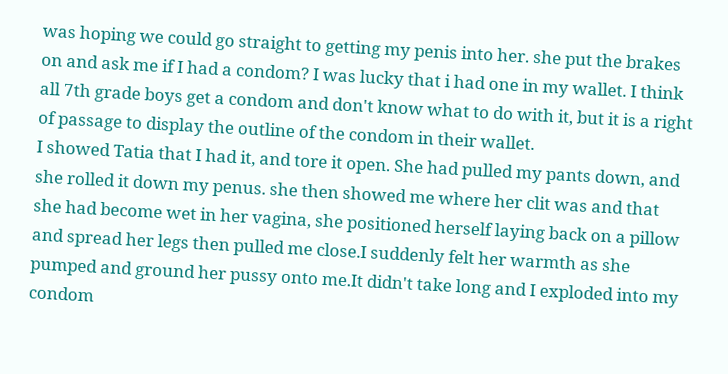was hoping we could go straight to getting my penis into her. she put the brakes on and ask me if I had a condom? I was lucky that i had one in my wallet. I think all 7th grade boys get a condom and don't know what to do with it, but it is a right of passage to display the outline of the condom in their wallet.
I showed Tatia that I had it, and tore it open. She had pulled my pants down, and she rolled it down my penus. she then showed me where her clit was and that she had become wet in her vagina, she positioned herself laying back on a pillow and spread her legs then pulled me close.I suddenly felt her warmth as she pumped and ground her pussy onto me.It didn't take long and I exploded into my condom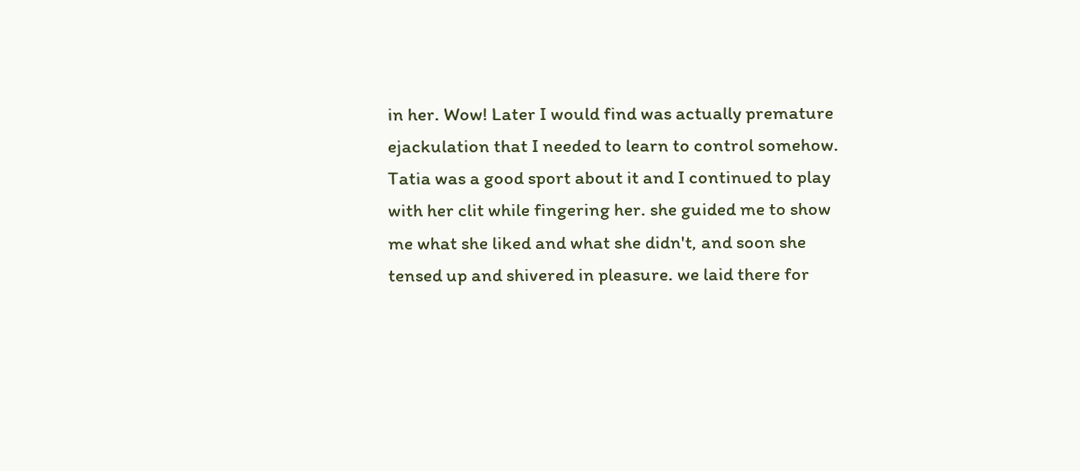in her. Wow! Later I would find was actually premature ejackulation that I needed to learn to control somehow. Tatia was a good sport about it and I continued to play with her clit while fingering her. she guided me to show me what she liked and what she didn't, and soon she tensed up and shivered in pleasure. we laid there for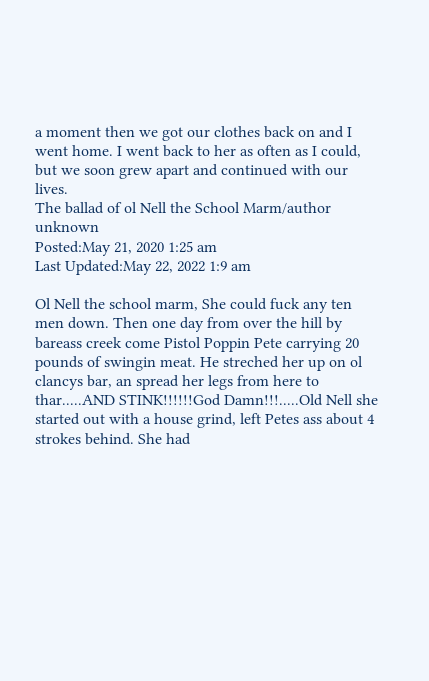a moment then we got our clothes back on and I went home. I went back to her as often as I could, but we soon grew apart and continued with our lives.
The ballad of ol Nell the School Marm/author unknown
Posted:May 21, 2020 1:25 am
Last Updated:May 22, 2022 1:9 am

Ol Nell the school marm, She could fuck any ten men down. Then one day from over the hill by bareass creek come Pistol Poppin Pete carrying 20 pounds of swingin meat. He streched her up on ol clancys bar, an spread her legs from here to thar.....AND STINK!!!!!!God Damn!!!.....Old Nell she started out with a house grind, left Petes ass about 4 strokes behind. She had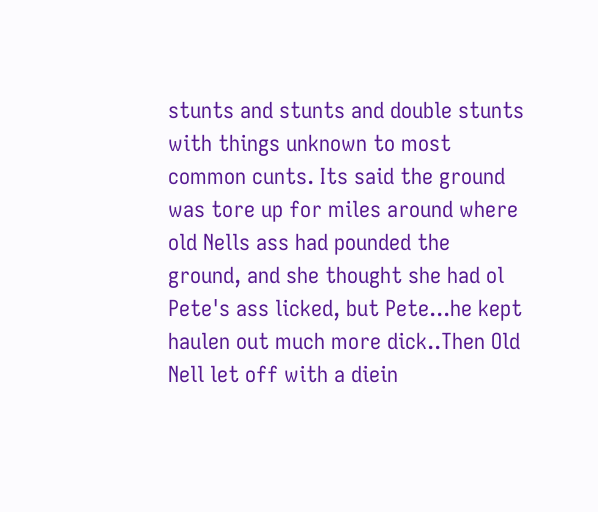stunts and stunts and double stunts with things unknown to most common cunts. Its said the ground was tore up for miles around where old Nells ass had pounded the ground, and she thought she had ol Pete's ass licked, but Pete...he kept haulen out much more dick..Then Old Nell let off with a diein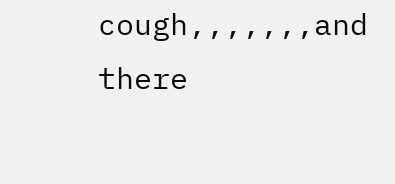cough,,,,,,,and there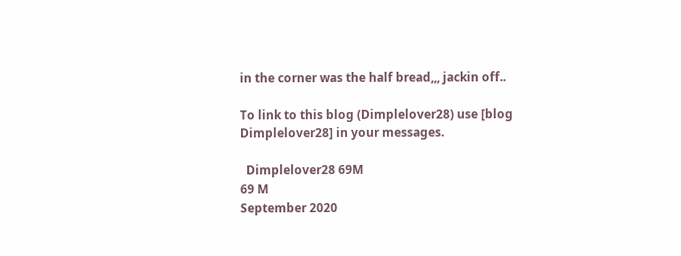in the corner was the half bread,,, jackin off..

To link to this blog (Dimplelover28) use [blog Dimplelover28] in your messages.

  Dimplelover28 69M
69 M
September 2020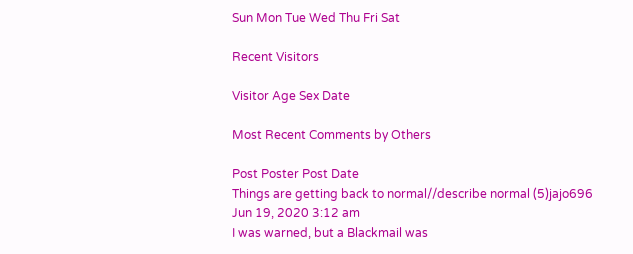Sun Mon Tue Wed Thu Fri Sat

Recent Visitors

Visitor Age Sex Date

Most Recent Comments by Others

Post Poster Post Date
Things are getting back to normal//describe normal (5)jajo696
Jun 19, 2020 3:12 am
I was warned, but a Blackmail was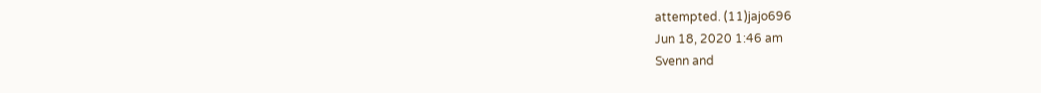attempted. (11)jajo696
Jun 18, 2020 1:46 am
Svenn and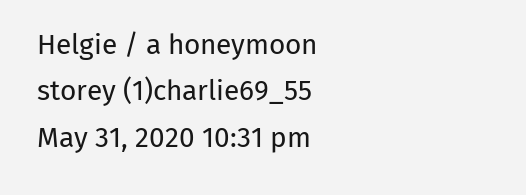Helgie / a honeymoon storey (1)charlie69_55
May 31, 2020 10:31 pm